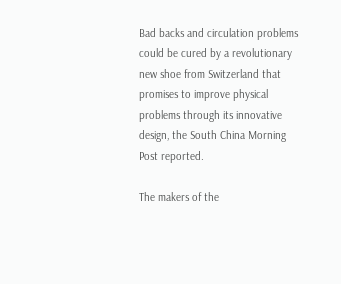Bad backs and circulation problems could be cured by a revolutionary new shoe from Switzerland that promises to improve physical problems through its innovative design, the South China Morning Post reported.

The makers of the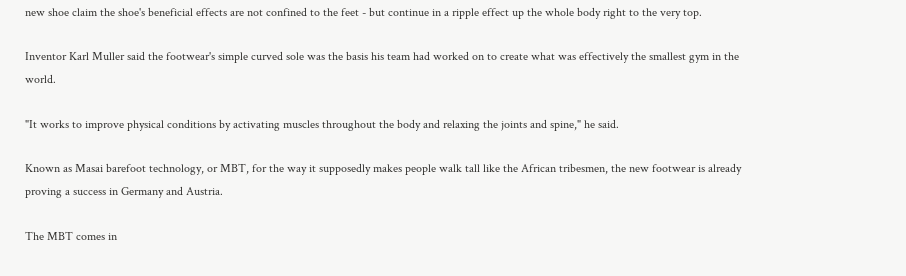new shoe claim the shoe's beneficial effects are not confined to the feet - but continue in a ripple effect up the whole body right to the very top.

Inventor Karl Muller said the footwear's simple curved sole was the basis his team had worked on to create what was effectively the smallest gym in the world.

"It works to improve physical conditions by activating muscles throughout the body and relaxing the joints and spine," he said.

Known as Masai barefoot technology, or MBT, for the way it supposedly makes people walk tall like the African tribesmen, the new footwear is already proving a success in Germany and Austria.

The MBT comes in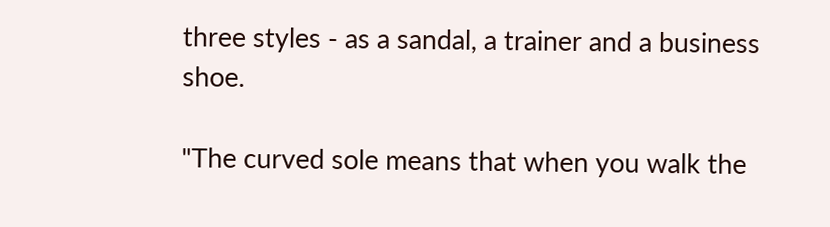three styles - as a sandal, a trainer and a business shoe.

"The curved sole means that when you walk the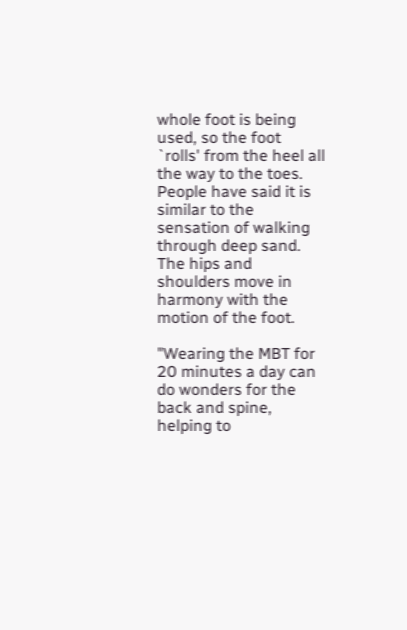whole foot is being used, so the foot `rolls' from the heel all the way to the toes. People have said it is similar to the sensation of walking through deep sand. The hips and shoulders move in harmony with the motion of the foot.

"Wearing the MBT for 20 minutes a day can do wonders for the back and spine, helping to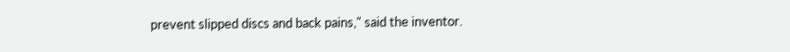prevent slipped discs and back pains," said the inventor.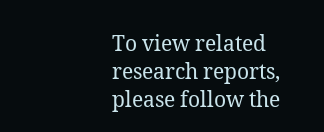To view related research reports, please follow the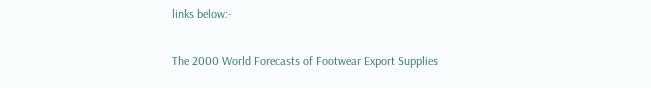links below:-

The 2000 World Forecasts of Footwear Export Supplies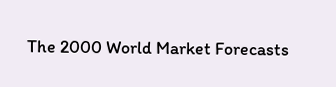The 2000 World Market Forecasts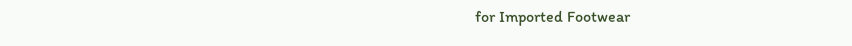for Imported Footwear